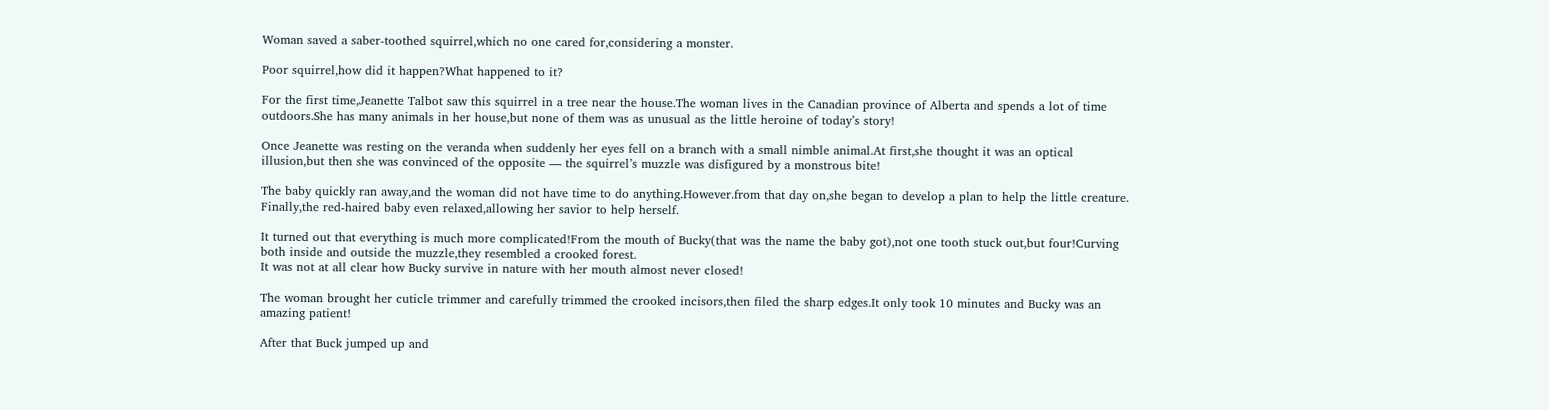Woman saved a saber-toothed squirrel,which no one cared for,considering a monster.

Poor squirrel,how did it happen?What happened to it?

For the first time,Jeanette Talbot saw this squirrel in a tree near the house.The woman lives in the Canadian province of Alberta and spends a lot of time outdoors.She has many animals in her house,but none of them was as unusual as the little heroine of today’s story!

Once Jeanette was resting on the veranda when suddenly her eyes fell on a branch with a small nimble animal.At first,she thought it was an optical illusion,but then she was convinced of the opposite — the squirrel’s muzzle was disfigured by a monstrous bite!

The baby quickly ran away,and the woman did not have time to do anything.However.from that day on,she began to develop a plan to help the little creature.
Finally,the red-haired baby even relaxed,allowing her savior to help herself.

It turned out that everything is much more complicated!From the mouth of Bucky(that was the name the baby got),not one tooth stuck out,but four!Curving both inside and outside the muzzle,they resembled a crooked forest.
It was not at all clear how Bucky survive in nature with her mouth almost never closed!

The woman brought her cuticle trimmer and carefully trimmed the crooked incisors,then filed the sharp edges.It only took 10 minutes and Bucky was an amazing patient!

After that Buck jumped up and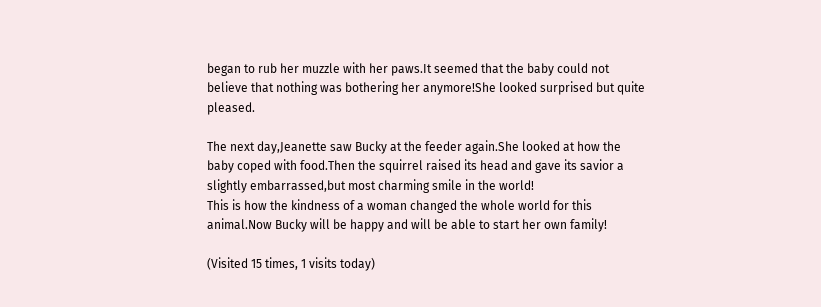began to rub her muzzle with her paws.It seemed that the baby could not believe that nothing was bothering her anymore!She looked surprised but quite pleased.

The next day,Jeanette saw Bucky at the feeder again.She looked at how the baby coped with food.Then the squirrel raised its head and gave its savior a slightly embarrassed,but most charming smile in the world!
This is how the kindness of a woman changed the whole world for this animal.Now Bucky will be happy and will be able to start her own family!

(Visited 15 times, 1 visits today)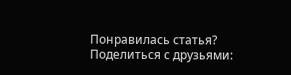Понравилась статья? Поделиться с друзьями: